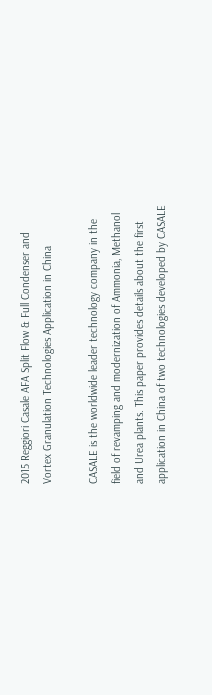2015 Reggiori Casale AFA Split Flow & Full Condenser and Vortex Granulation Technologies Application in China

CASALE is the worldwide leader technology company in the field of revamping and modernization of Ammonia, Methanol and Urea plants. This paper provides details about the first application in China of two technologies developed by CASALE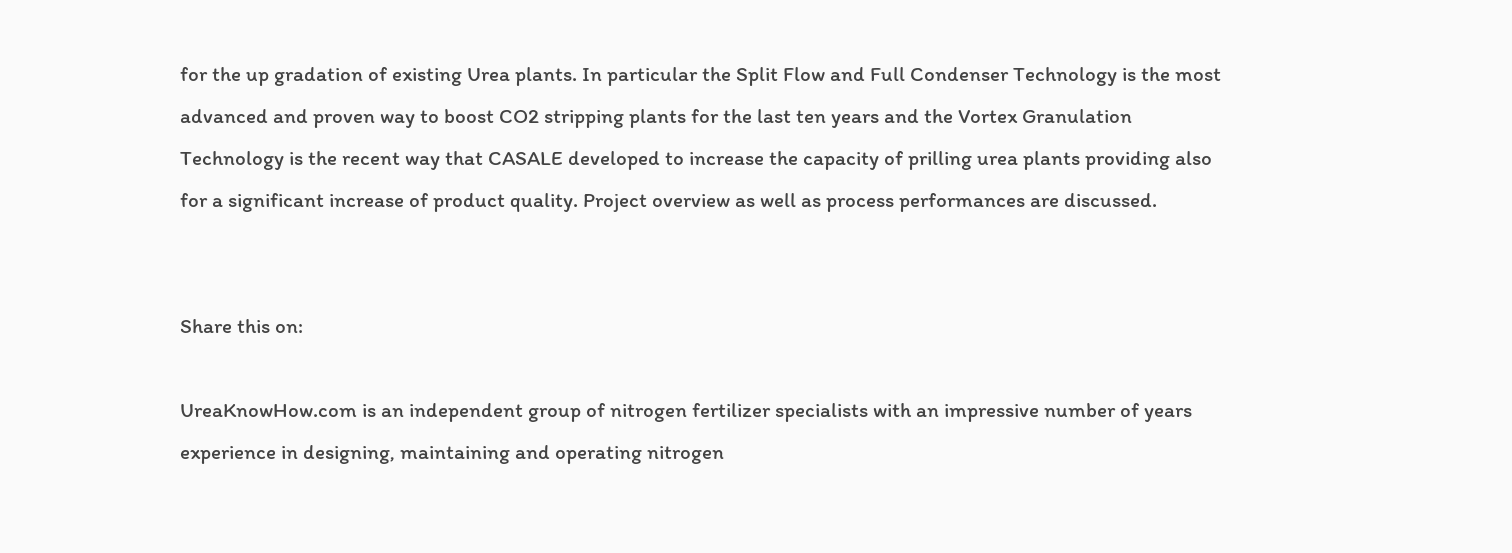for the up gradation of existing Urea plants. In particular the Split Flow and Full Condenser Technology is the most advanced and proven way to boost CO2 stripping plants for the last ten years and the Vortex Granulation Technology is the recent way that CASALE developed to increase the capacity of prilling urea plants providing also for a significant increase of product quality. Project overview as well as process performances are discussed.


Share this on:

UreaKnowHow.com is an independent group of nitrogen fertilizer specialists with an impressive number of years experience in designing, maintaining and operating nitrogen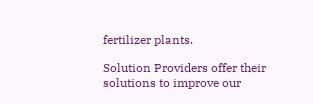fertilizer plants.

Solution Providers offer their solutions to improve our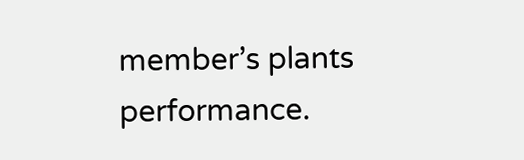member’s plants performance.